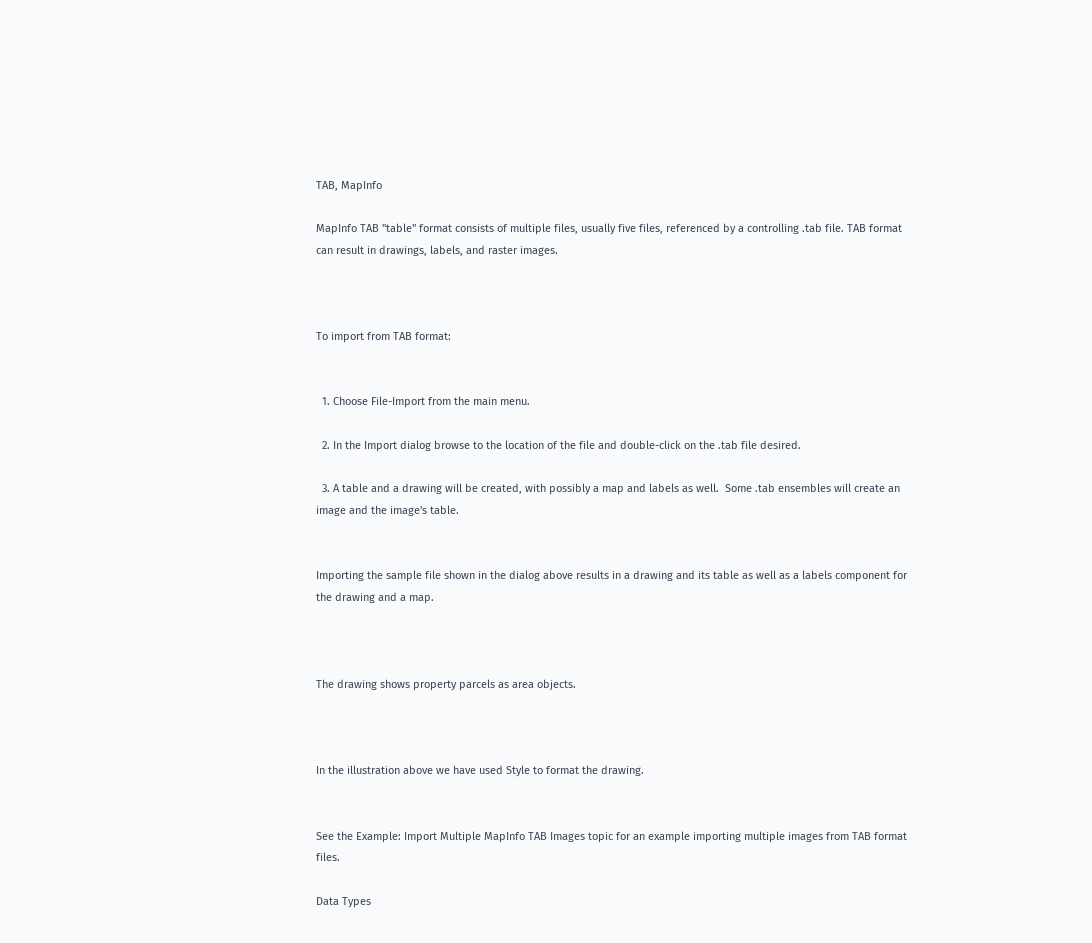TAB, MapInfo

MapInfo TAB "table" format consists of multiple files, usually five files, referenced by a controlling .tab file. TAB format can result in drawings, labels, and raster images.



To import from TAB format:


  1. Choose File-Import from the main menu.

  2. In the Import dialog browse to the location of the file and double-click on the .tab file desired.

  3. A table and a drawing will be created, with possibly a map and labels as well.  Some .tab ensembles will create an image and the image's table.


Importing the sample file shown in the dialog above results in a drawing and its table as well as a labels component for the drawing and a map.



The drawing shows property parcels as area objects.



In the illustration above we have used Style to format the drawing.


See the Example: Import Multiple MapInfo TAB Images topic for an example importing multiple images from TAB format files.

Data Types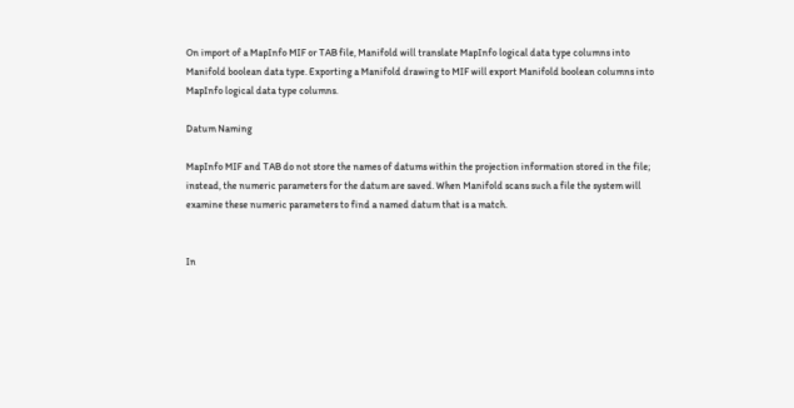On import of a MapInfo MIF or TAB file, Manifold will translate MapInfo logical data type columns into Manifold boolean data type. Exporting a Manifold drawing to MIF will export Manifold boolean columns into MapInfo logical data type columns.

Datum Naming

MapInfo MIF and TAB do not store the names of datums within the projection information stored in the file; instead, the numeric parameters for the datum are saved. When Manifold scans such a file the system will examine these numeric parameters to find a named datum that is a match.


In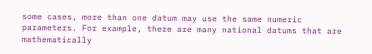some cases, more than one datum may use the same numeric parameters. For example, there are many national datums that are mathematically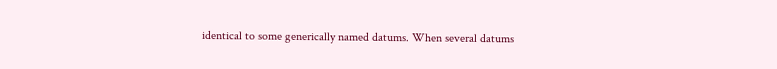identical to some generically named datums. When several datums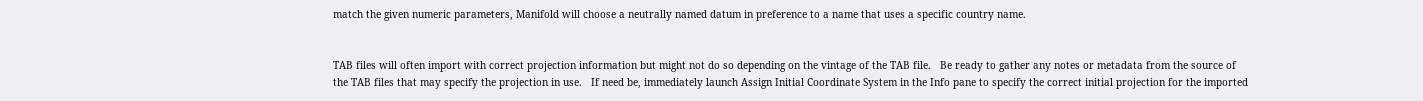match the given numeric parameters, Manifold will choose a neutrally named datum in preference to a name that uses a specific country name.


TAB files will often import with correct projection information but might not do so depending on the vintage of the TAB file.   Be ready to gather any notes or metadata from the source of the TAB files that may specify the projection in use.   If need be, immediately launch Assign Initial Coordinate System in the Info pane to specify the correct initial projection for the imported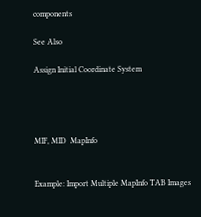components

See Also

Assign Initial Coordinate System




MIF, MID  MapInfo


Example: Import Multiple MapInfo TAB Images